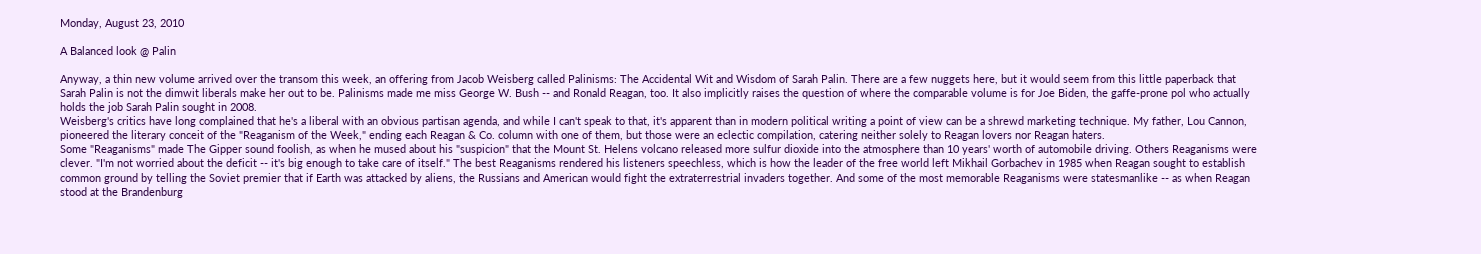Monday, August 23, 2010

A Balanced look @ Palin

Anyway, a thin new volume arrived over the transom this week, an offering from Jacob Weisberg called Palinisms: The Accidental Wit and Wisdom of Sarah Palin. There are a few nuggets here, but it would seem from this little paperback that Sarah Palin is not the dimwit liberals make her out to be. Palinisms made me miss George W. Bush -- and Ronald Reagan, too. It also implicitly raises the question of where the comparable volume is for Joe Biden, the gaffe-prone pol who actually holds the job Sarah Palin sought in 2008.
Weisberg's critics have long complained that he's a liberal with an obvious partisan agenda, and while I can't speak to that, it's apparent than in modern political writing a point of view can be a shrewd marketing technique. My father, Lou Cannon, pioneered the literary conceit of the "Reaganism of the Week," ending each Reagan & Co. column with one of them, but those were an eclectic compilation, catering neither solely to Reagan lovers nor Reagan haters.
Some "Reaganisms" made The Gipper sound foolish, as when he mused about his "suspicion" that the Mount St. Helens volcano released more sulfur dioxide into the atmosphere than 10 years' worth of automobile driving. Others Reaganisms were clever. "I'm not worried about the deficit -- it's big enough to take care of itself." The best Reaganisms rendered his listeners speechless, which is how the leader of the free world left Mikhail Gorbachev in 1985 when Reagan sought to establish common ground by telling the Soviet premier that if Earth was attacked by aliens, the Russians and American would fight the extraterrestrial invaders together. And some of the most memorable Reaganisms were statesmanlike -- as when Reagan stood at the Brandenburg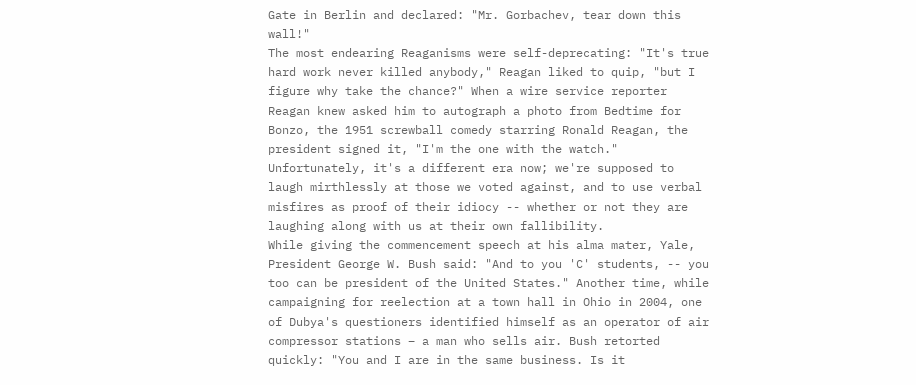Gate in Berlin and declared: "Mr. Gorbachev, tear down this wall!"
The most endearing Reaganisms were self-deprecating: "It's true hard work never killed anybody," Reagan liked to quip, "but I figure why take the chance?" When a wire service reporter Reagan knew asked him to autograph a photo from Bedtime for Bonzo, the 1951 screwball comedy starring Ronald Reagan, the president signed it, "I'm the one with the watch."
Unfortunately, it's a different era now; we're supposed to laugh mirthlessly at those we voted against, and to use verbal misfires as proof of their idiocy -- whether or not they are laughing along with us at their own fallibility.
While giving the commencement speech at his alma mater, Yale, President George W. Bush said: "And to you 'C' students, -- you too can be president of the United States." Another time, while campaigning for reelection at a town hall in Ohio in 2004, one of Dubya's questioners identified himself as an operator of air compressor stations – a man who sells air. Bush retorted quickly: "You and I are in the same business. Is it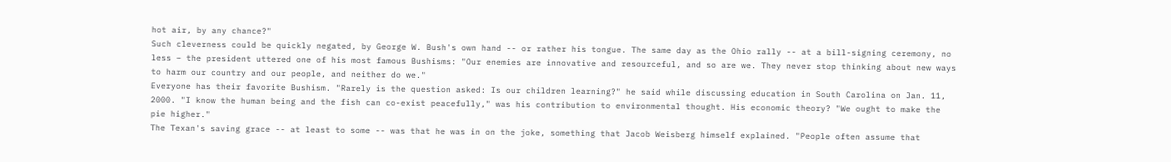hot air, by any chance?"
Such cleverness could be quickly negated, by George W. Bush's own hand -- or rather his tongue. The same day as the Ohio rally -- at a bill-signing ceremony, no less – the president uttered one of his most famous Bushisms: "Our enemies are innovative and resourceful, and so are we. They never stop thinking about new ways to harm our country and our people, and neither do we."
Everyone has their favorite Bushism. "Rarely is the question asked: Is our children learning?" he said while discussing education in South Carolina on Jan. 11, 2000. "I know the human being and the fish can co-exist peacefully," was his contribution to environmental thought. His economic theory? "We ought to make the pie higher."
The Texan's saving grace -- at least to some -- was that he was in on the joke, something that Jacob Weisberg himself explained. "People often assume that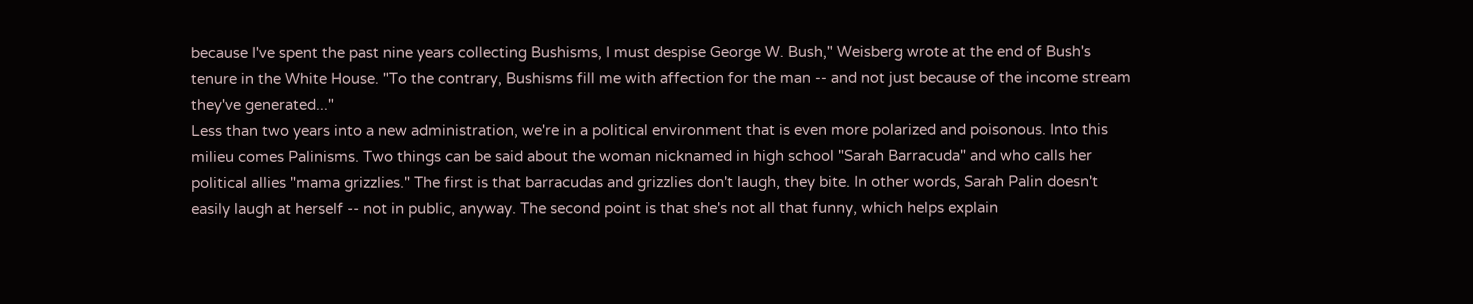because I've spent the past nine years collecting Bushisms, I must despise George W. Bush," Weisberg wrote at the end of Bush's tenure in the White House. "To the contrary, Bushisms fill me with affection for the man -- and not just because of the income stream they've generated..."
Less than two years into a new administration, we're in a political environment that is even more polarized and poisonous. Into this milieu comes Palinisms. Two things can be said about the woman nicknamed in high school "Sarah Barracuda" and who calls her political allies "mama grizzlies." The first is that barracudas and grizzlies don't laugh, they bite. In other words, Sarah Palin doesn't easily laugh at herself -- not in public, anyway. The second point is that she's not all that funny, which helps explain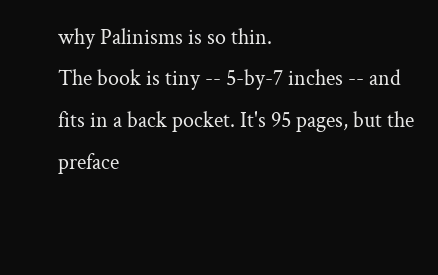why Palinisms is so thin.
The book is tiny -- 5-by-7 inches -- and fits in a back pocket. It's 95 pages, but the preface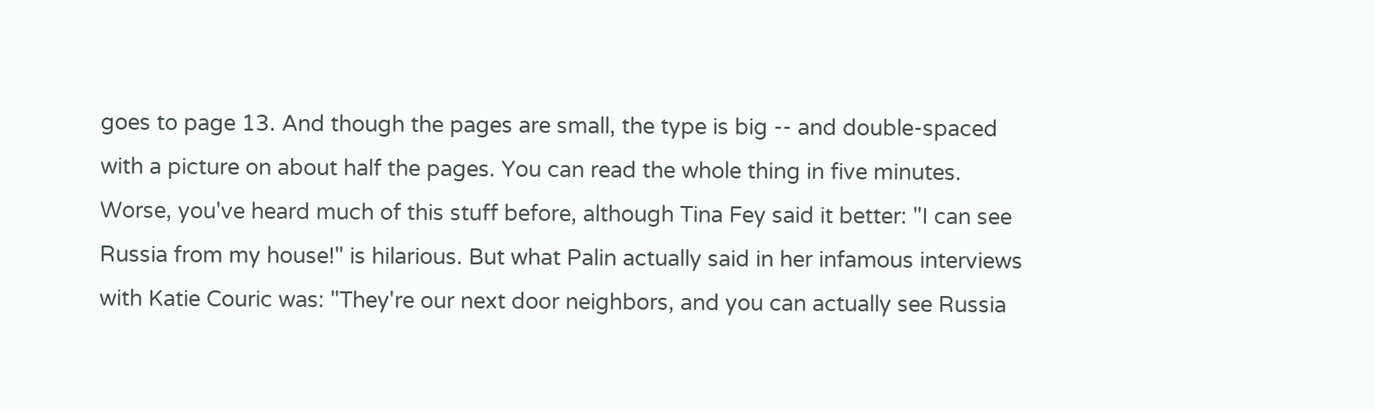goes to page 13. And though the pages are small, the type is big -- and double-spaced with a picture on about half the pages. You can read the whole thing in five minutes. Worse, you've heard much of this stuff before, although Tina Fey said it better: "I can see Russia from my house!" is hilarious. But what Palin actually said in her infamous interviews with Katie Couric was: "They're our next door neighbors, and you can actually see Russia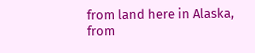from land here in Alaska, from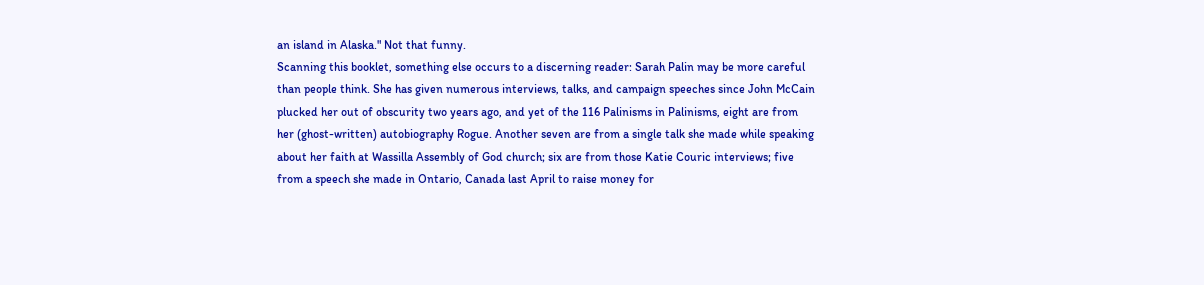an island in Alaska." Not that funny.
Scanning this booklet, something else occurs to a discerning reader: Sarah Palin may be more careful than people think. She has given numerous interviews, talks, and campaign speeches since John McCain plucked her out of obscurity two years ago, and yet of the 116 Palinisms in Palinisms, eight are from her (ghost-written) autobiography Rogue. Another seven are from a single talk she made while speaking about her faith at Wassilla Assembly of God church; six are from those Katie Couric interviews; five from a speech she made in Ontario, Canada last April to raise money for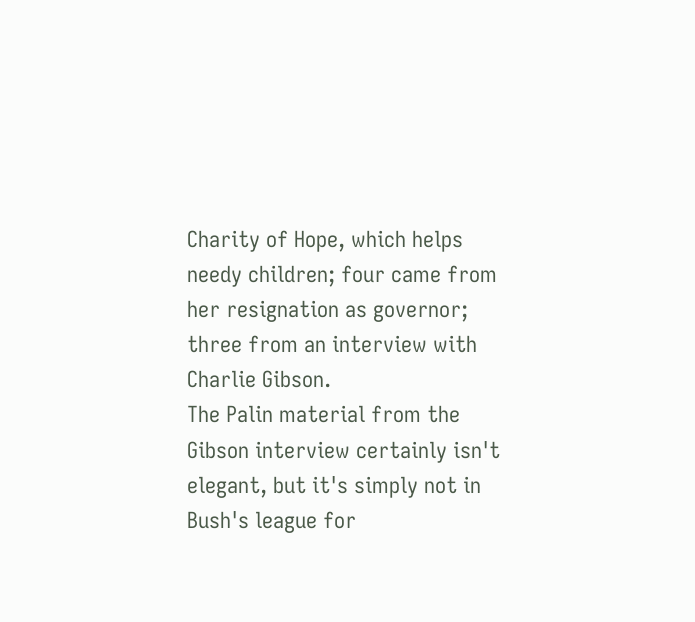Charity of Hope, which helps needy children; four came from her resignation as governor; three from an interview with Charlie Gibson.
The Palin material from the Gibson interview certainly isn't elegant, but it's simply not in Bush's league for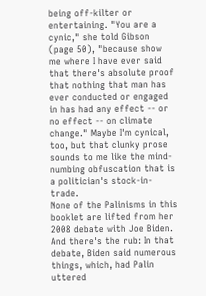being off-kilter or entertaining. "You are a cynic," she told Gibson (page 50), "because show me where I have ever said that there's absolute proof that nothing that man has ever conducted or engaged in has had any effect -- or no effect -- on climate change." Maybe I'm cynical, too, but that clunky prose sounds to me like the mind-numbing obfuscation that is a politician's stock-in-trade.
None of the Palinisms in this booklet are lifted from her 2008 debate with Joe Biden. And there's the rub: In that debate, Biden said numerous things, which, had Palin uttered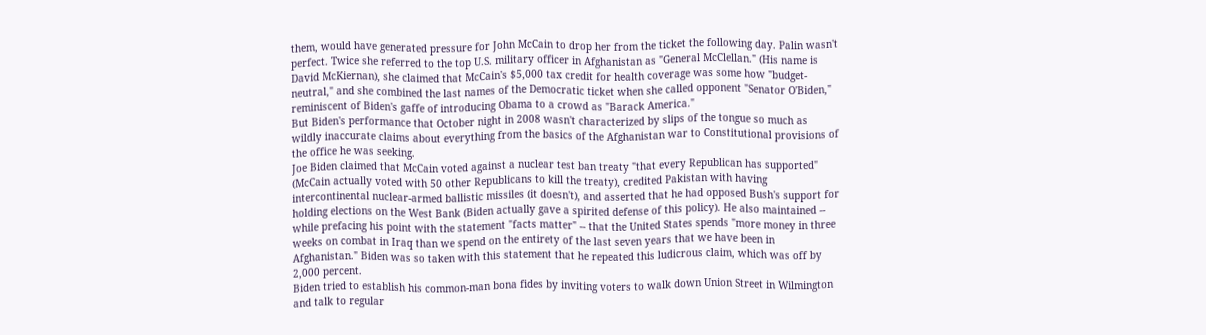them, would have generated pressure for John McCain to drop her from the ticket the following day. Palin wasn't perfect. Twice she referred to the top U.S. military officer in Afghanistan as "General McClellan." (His name is David McKiernan), she claimed that McCain's $5,000 tax credit for health coverage was some how "budget-neutral," and she combined the last names of the Democratic ticket when she called opponent "Senator O'Biden," reminiscent of Biden's gaffe of introducing Obama to a crowd as "Barack America."
But Biden's performance that October night in 2008 wasn't characterized by slips of the tongue so much as wildly inaccurate claims about everything from the basics of the Afghanistan war to Constitutional provisions of the office he was seeking.
Joe Biden claimed that McCain voted against a nuclear test ban treaty "that every Republican has supported" (McCain actually voted with 50 other Republicans to kill the treaty), credited Pakistan with having intercontinental nuclear-armed ballistic missiles (it doesn't), and asserted that he had opposed Bush's support for holding elections on the West Bank (Biden actually gave a spirited defense of this policy). He also maintained -- while prefacing his point with the statement "facts matter" -- that the United States spends "more money in three weeks on combat in Iraq than we spend on the entirety of the last seven years that we have been in Afghanistan." Biden was so taken with this statement that he repeated this ludicrous claim, which was off by 2,000 percent.
Biden tried to establish his common-man bona fides by inviting voters to walk down Union Street in Wilmington and talk to regular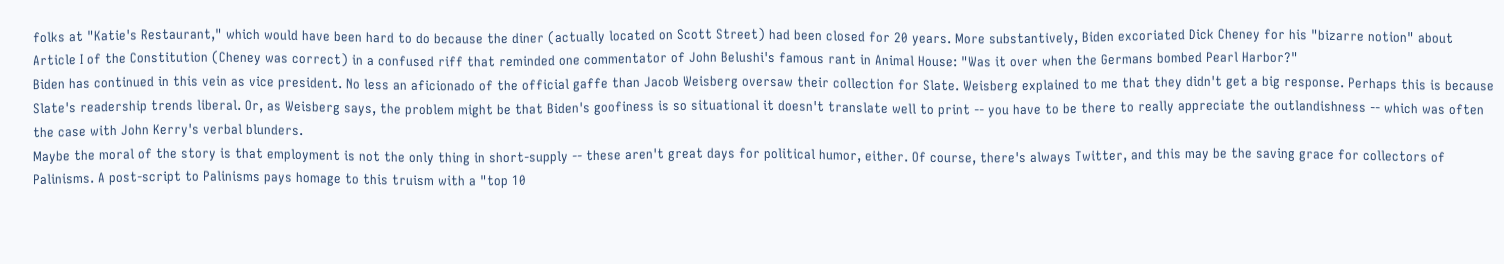folks at "Katie's Restaurant," which would have been hard to do because the diner (actually located on Scott Street) had been closed for 20 years. More substantively, Biden excoriated Dick Cheney for his "bizarre notion" about Article I of the Constitution (Cheney was correct) in a confused riff that reminded one commentator of John Belushi's famous rant in Animal House: "Was it over when the Germans bombed Pearl Harbor?"
Biden has continued in this vein as vice president. No less an aficionado of the official gaffe than Jacob Weisberg oversaw their collection for Slate. Weisberg explained to me that they didn't get a big response. Perhaps this is because Slate's readership trends liberal. Or, as Weisberg says, the problem might be that Biden's goofiness is so situational it doesn't translate well to print -- you have to be there to really appreciate the outlandishness -- which was often the case with John Kerry's verbal blunders.
Maybe the moral of the story is that employment is not the only thing in short-supply -- these aren't great days for political humor, either. Of course, there's always Twitter, and this may be the saving grace for collectors of Palinisms. A post-script to Palinisms pays homage to this truism with a "top 10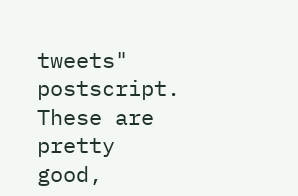tweets" postscript. These are pretty good,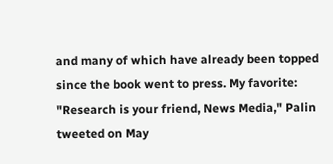and many of which have already been topped since the book went to press. My favorite: "Research is your friend, News Media," Palin tweeted on May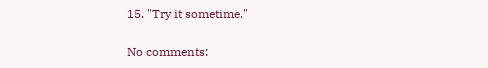15. "Try it sometime."

No comments: